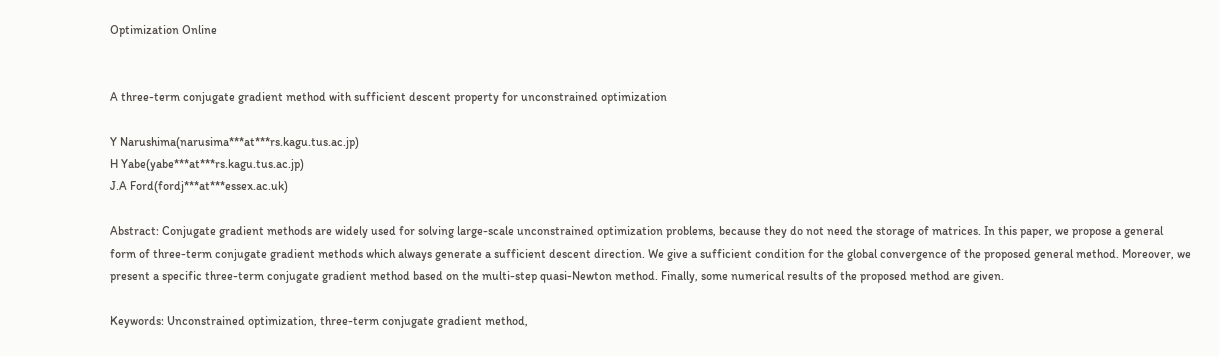Optimization Online


A three-term conjugate gradient method with sufficient descent property for unconstrained optimization

Y Narushima(narusima***at***rs.kagu.tus.ac.jp)
H Yabe(yabe***at***rs.kagu.tus.ac.jp)
J.A Ford(fordj***at***essex.ac.uk)

Abstract: Conjugate gradient methods are widely used for solving large-scale unconstrained optimization problems, because they do not need the storage of matrices. In this paper, we propose a general form of three-term conjugate gradient methods which always generate a sufficient descent direction. We give a sufficient condition for the global convergence of the proposed general method. Moreover, we present a specific three-term conjugate gradient method based on the multi-step quasi-Newton method. Finally, some numerical results of the proposed method are given.

Keywords: Unconstrained optimization, three-term conjugate gradient method,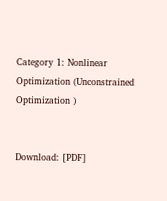Category 1: Nonlinear Optimization (Unconstrained Optimization )


Download: [PDF]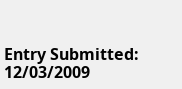Entry Submitted: 12/03/2009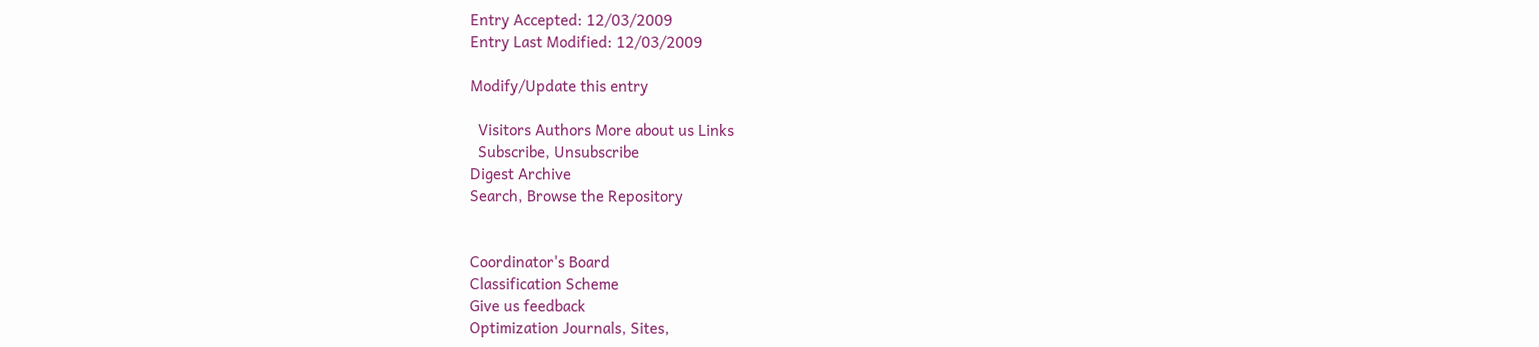Entry Accepted: 12/03/2009
Entry Last Modified: 12/03/2009

Modify/Update this entry

  Visitors Authors More about us Links
  Subscribe, Unsubscribe
Digest Archive
Search, Browse the Repository


Coordinator's Board
Classification Scheme
Give us feedback
Optimization Journals, Sites,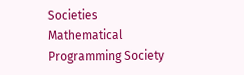Societies
Mathematical Programming Society